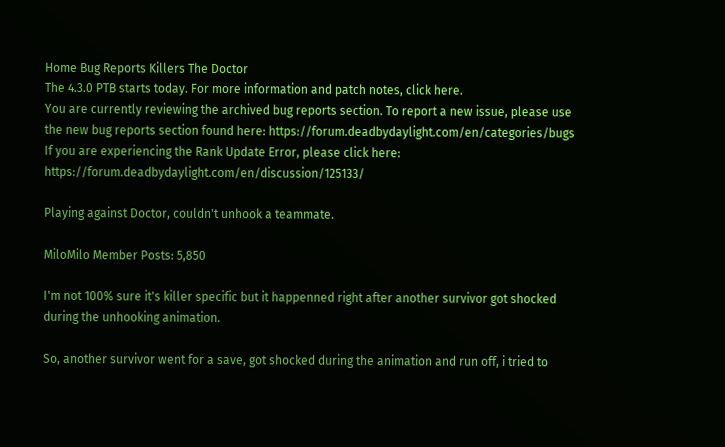Home Bug Reports Killers The Doctor
The 4.3.0 PTB starts today. For more information and patch notes, click here.
You are currently reviewing the archived bug reports section. To report a new issue, please use the new bug reports section found here: https://forum.deadbydaylight.com/en/categories/bugs
If you are experiencing the Rank Update Error, please click here: https://forum.deadbydaylight.com/en/discussion/125133/

Playing against Doctor, couldn't unhook a teammate.

MiloMilo Member Posts: 5,850

I'm not 100% sure it's killer specific but it happenned right after another survivor got shocked during the unhooking animation.

So, another survivor went for a save, got shocked during the animation and run off, i tried to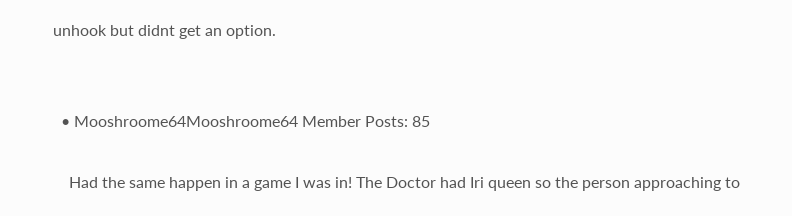unhook but didnt get an option.


  • Mooshroome64Mooshroome64 Member Posts: 85

    Had the same happen in a game I was in! The Doctor had Iri queen so the person approaching to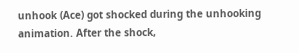unhook (Ace) got shocked during the unhooking animation. After the shock,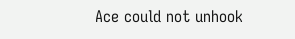Ace could not unhook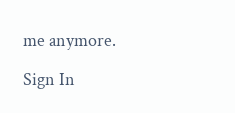me anymore.

Sign In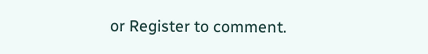or Register to comment.